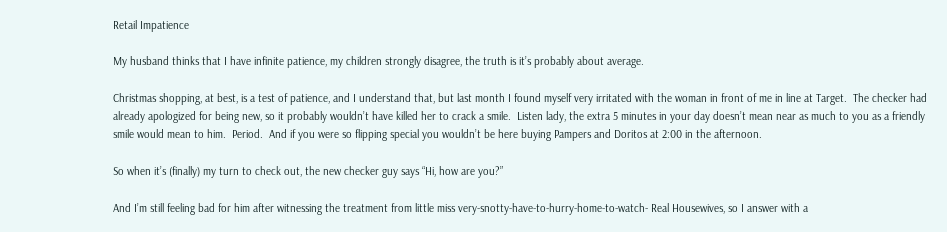Retail Impatience

My husband thinks that I have infinite patience, my children strongly disagree, the truth is it’s probably about average.

Christmas shopping, at best, is a test of patience, and I understand that, but last month I found myself very irritated with the woman in front of me in line at Target.  The checker had already apologized for being new, so it probably wouldn’t have killed her to crack a smile.  Listen lady, the extra 5 minutes in your day doesn’t mean near as much to you as a friendly smile would mean to him.  Period.  And if you were so flipping special you wouldn’t be here buying Pampers and Doritos at 2:00 in the afternoon.

So when it’s (finally) my turn to check out, the new checker guy says “Hi, how are you?”

And I’m still feeling bad for him after witnessing the treatment from little miss very-snotty-have-to-hurry-home-to-watch- Real Housewives, so I answer with a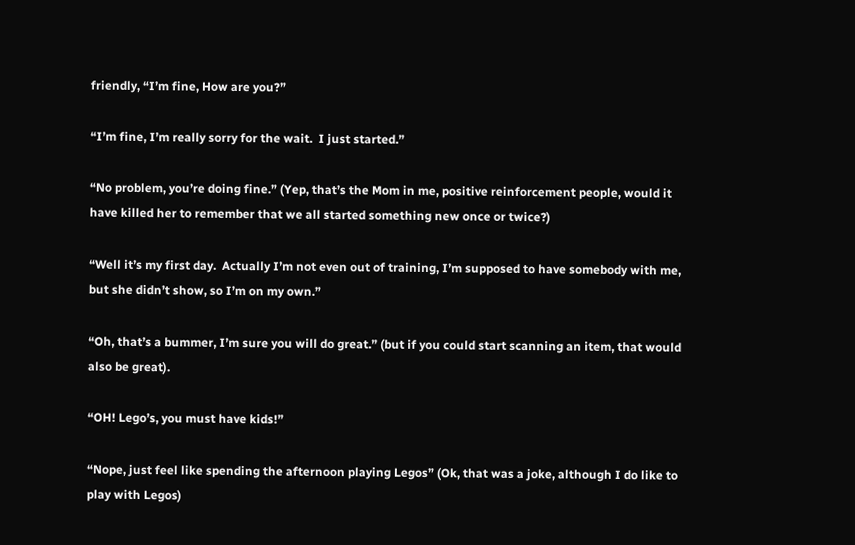friendly, “I’m fine, How are you?”

“I’m fine, I’m really sorry for the wait.  I just started.”

“No problem, you’re doing fine.” (Yep, that’s the Mom in me, positive reinforcement people, would it have killed her to remember that we all started something new once or twice?)

“Well it’s my first day.  Actually I’m not even out of training, I’m supposed to have somebody with me, but she didn’t show, so I’m on my own.”

“Oh, that’s a bummer, I’m sure you will do great.” (but if you could start scanning an item, that would also be great).

“OH! Lego’s, you must have kids!”

“Nope, just feel like spending the afternoon playing Legos” (Ok, that was a joke, although I do like to play with Legos)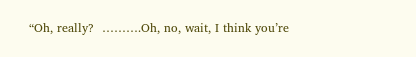“Oh, really?  ……….Oh, no, wait, I think you’re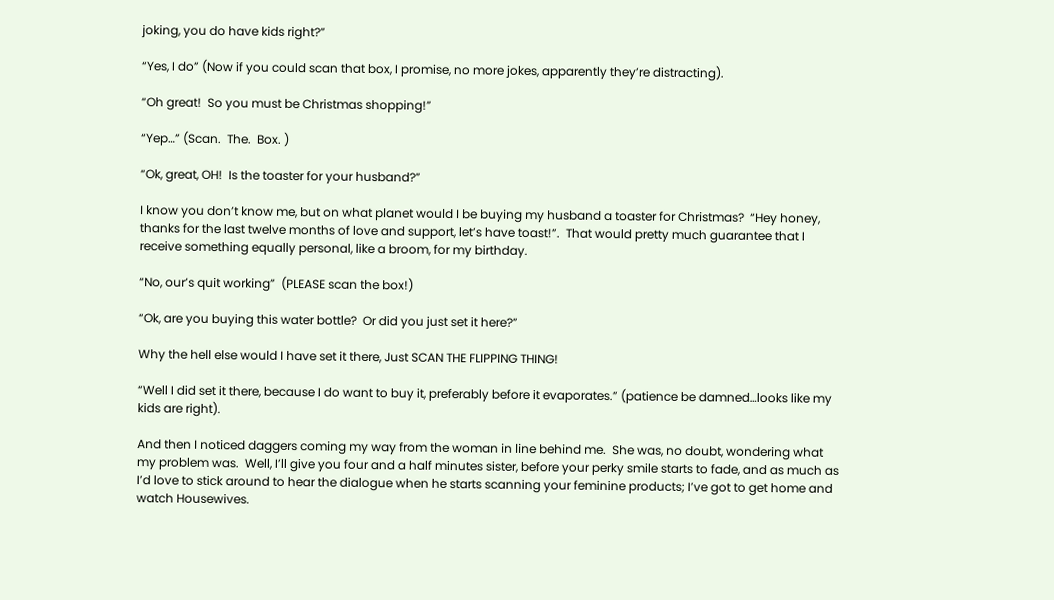joking, you do have kids right?”

“Yes, I do” (Now if you could scan that box, I promise, no more jokes, apparently they’re distracting).

“Oh great!  So you must be Christmas shopping!”

“Yep…” (Scan.  The.  Box. )

“Ok, great, OH!  Is the toaster for your husband?”

I know you don’t know me, but on what planet would I be buying my husband a toaster for Christmas?  “Hey honey, thanks for the last twelve months of love and support, let’s have toast!”.  That would pretty much guarantee that I receive something equally personal, like a broom, for my birthday.

“No, our’s quit working”  (PLEASE scan the box!)

“Ok, are you buying this water bottle?  Or did you just set it here?”

Why the hell else would I have set it there, Just SCAN THE FLIPPING THING!

“Well I did set it there, because I do want to buy it, preferably before it evaporates.” (patience be damned…looks like my kids are right).

And then I noticed daggers coming my way from the woman in line behind me.  She was, no doubt, wondering what my problem was.  Well, I’ll give you four and a half minutes sister, before your perky smile starts to fade, and as much as I’d love to stick around to hear the dialogue when he starts scanning your feminine products; I’ve got to get home and watch Housewives.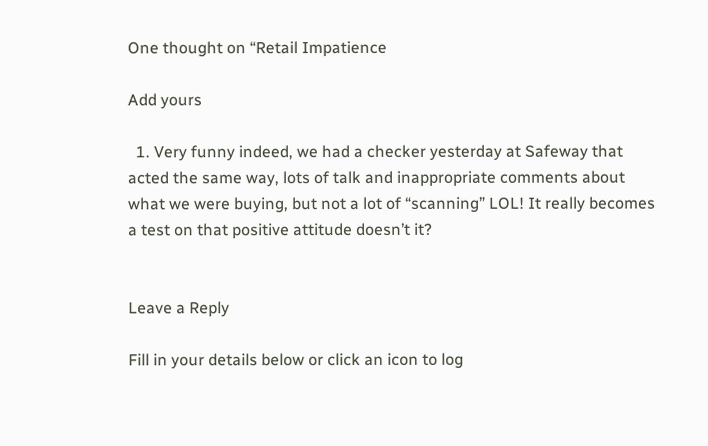One thought on “Retail Impatience

Add yours

  1. Very funny indeed, we had a checker yesterday at Safeway that acted the same way, lots of talk and inappropriate comments about what we were buying, but not a lot of “scanning” LOL! It really becomes a test on that positive attitude doesn’t it?


Leave a Reply

Fill in your details below or click an icon to log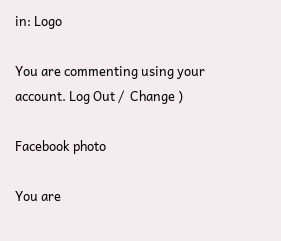in: Logo

You are commenting using your account. Log Out /  Change )

Facebook photo

You are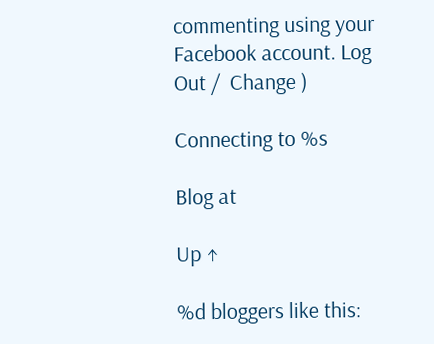commenting using your Facebook account. Log Out /  Change )

Connecting to %s

Blog at

Up ↑

%d bloggers like this: